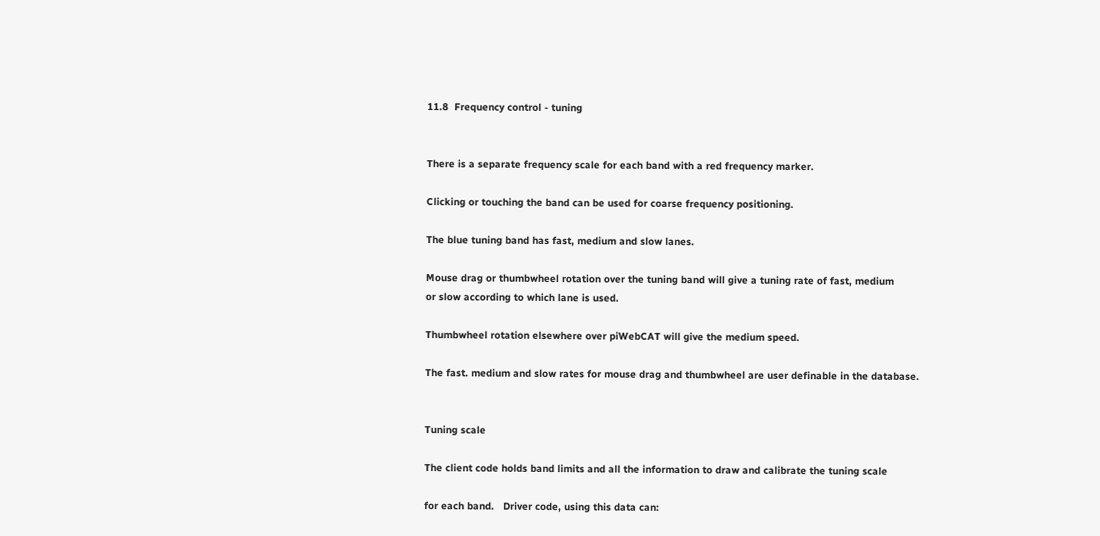11.8  Frequency control - tuning


There is a separate frequency scale for each band with a red frequency marker.

Clicking or touching the band can be used for coarse frequency positioning.

The blue tuning band has fast, medium and slow lanes.

Mouse drag or thumbwheel rotation over the tuning band will give a tuning rate of fast, medium
or slow according to which lane is used.

Thumbwheel rotation elsewhere over piWebCAT will give the medium speed.

The fast. medium and slow rates for mouse drag and thumbwheel are user definable in the database.


Tuning scale

The client code holds band limits and all the information to draw and calibrate the tuning scale

for each band.   Driver code, using this data can: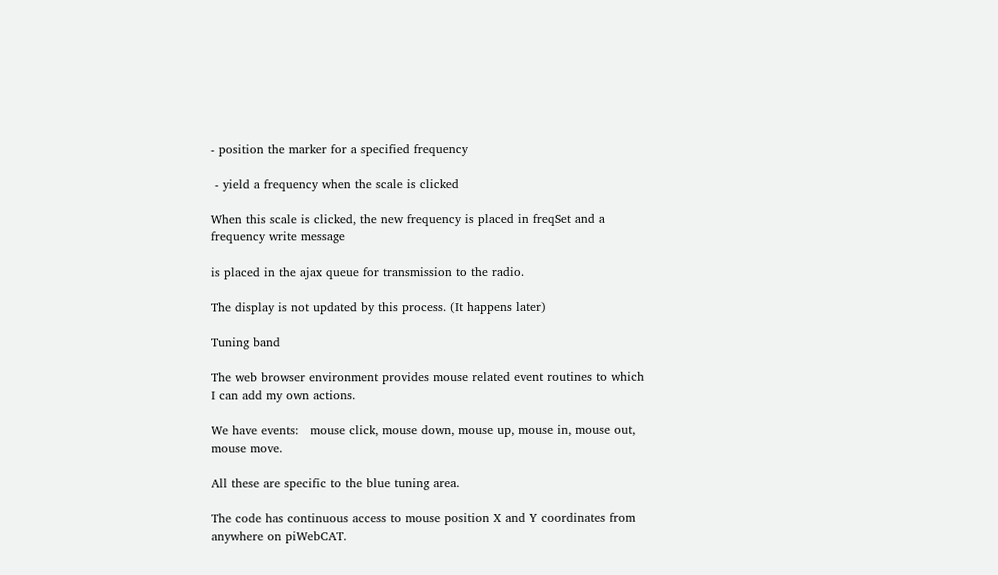- position the marker for a specified frequency

 - yield a frequency when the scale is clicked

When this scale is clicked, the new frequency is placed in freqSet and a frequency write message

is placed in the ajax queue for transmission to the radio.

The display is not updated by this process. (It happens later)

Tuning band

The web browser environment provides mouse related event routines to which I can add my own actions.

We have events:   mouse click, mouse down, mouse up, mouse in, mouse out, mouse move.

All these are specific to the blue tuning area.

The code has continuous access to mouse position X and Y coordinates from anywhere on piWebCAT.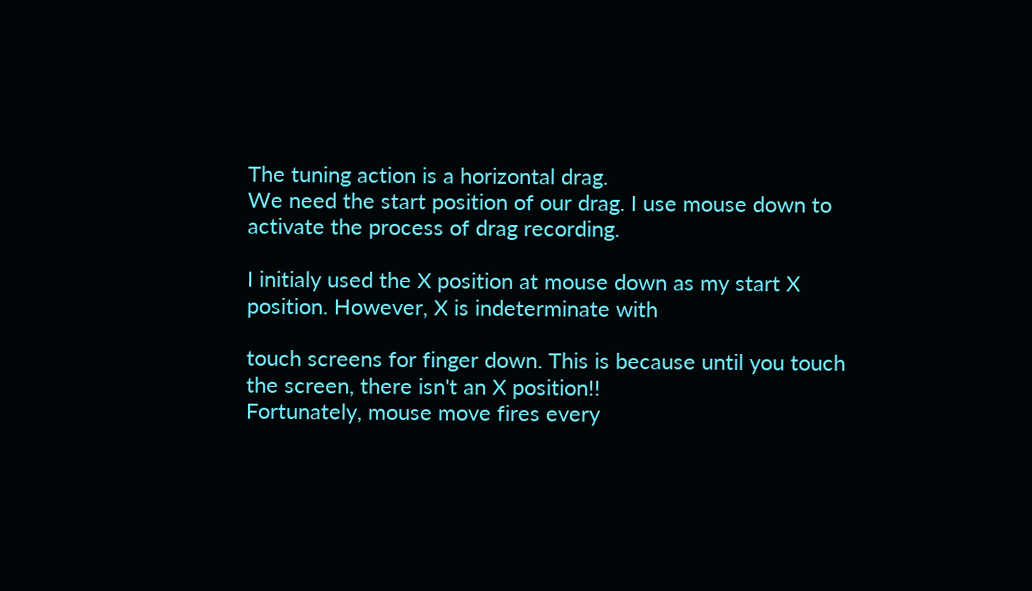The tuning action is a horizontal drag.
We need the start position of our drag. I use mouse down to activate the process of drag recording.

I initialy used the X position at mouse down as my start X position. However, X is indeterminate with

touch screens for finger down. This is because until you touch the screen, there isn't an X position!!
Fortunately, mouse move fires every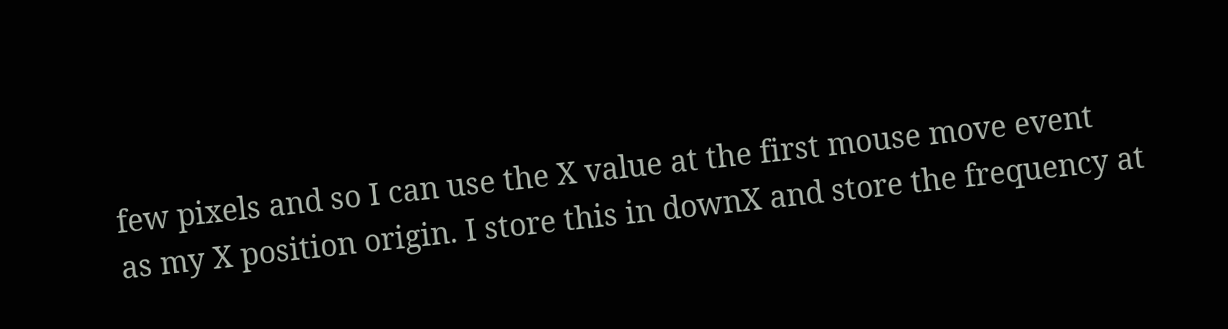few pixels and so I can use the X value at the first mouse move event
as my X position origin. I store this in downX and store the frequency at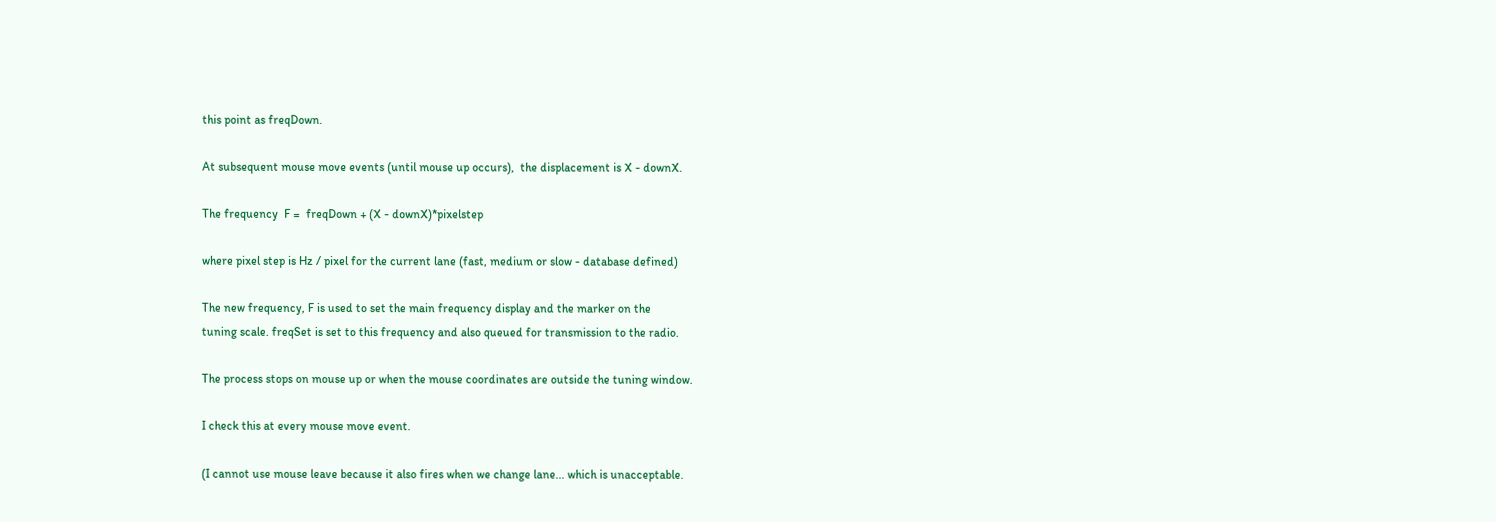this point as freqDown.

At subsequent mouse move events (until mouse up occurs),  the displacement is X - downX.

The frequency  F =  freqDown + (X - downX)*pixelstep

where pixel step is Hz / pixel for the current lane (fast, medium or slow - database defined)

The new frequency, F is used to set the main frequency display and the marker on the
tuning scale. freqSet is set to this frequency and also queued for transmission to the radio.

The process stops on mouse up or when the mouse coordinates are outside the tuning window.

I check this at every mouse move event.

(I cannot use mouse leave because it also fires when we change lane... which is unacceptable.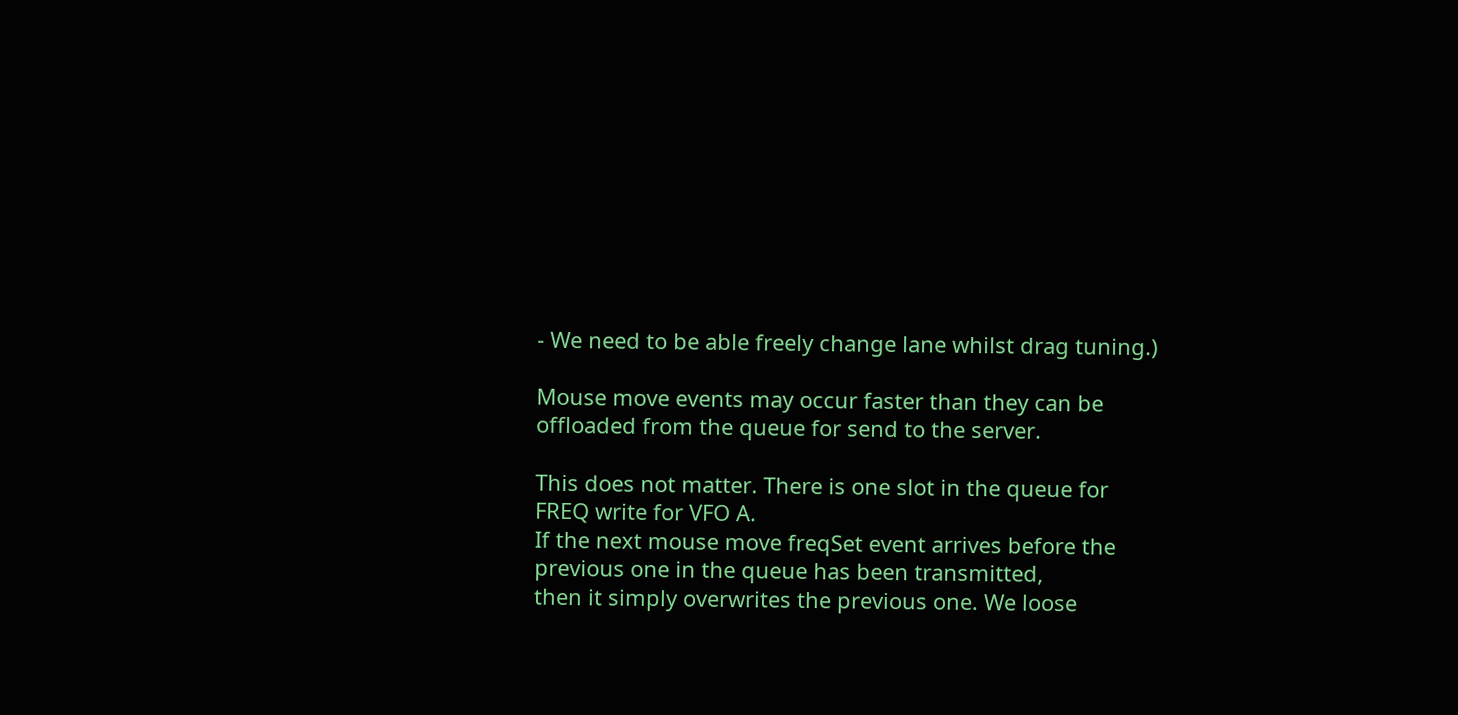- We need to be able freely change lane whilst drag tuning.)

Mouse move events may occur faster than they can be offloaded from the queue for send to the server.

This does not matter. There is one slot in the queue for FREQ write for VFO A.
If the next mouse move freqSet event arrives before the previous one in the queue has been transmitted,
then it simply overwrites the previous one. We loose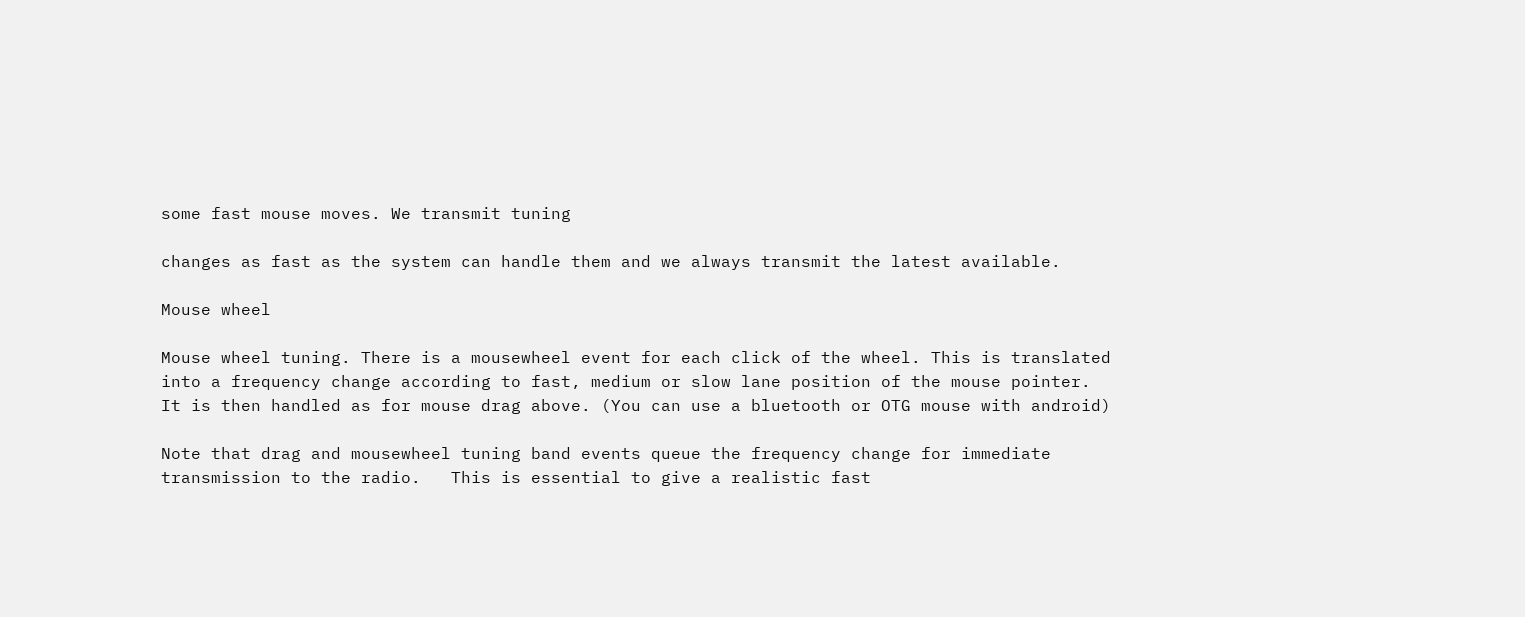some fast mouse moves. We transmit tuning

changes as fast as the system can handle them and we always transmit the latest available.

Mouse wheel

Mouse wheel tuning. There is a mousewheel event for each click of the wheel. This is translated
into a frequency change according to fast, medium or slow lane position of the mouse pointer.
It is then handled as for mouse drag above. (You can use a bluetooth or OTG mouse with android)

Note that drag and mousewheel tuning band events queue the frequency change for immediate
transmission to the radio.   This is essential to give a realistic fast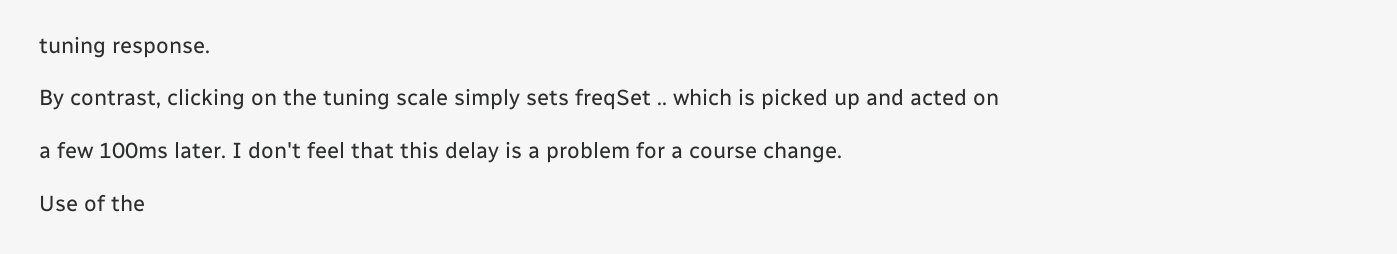tuning response.

By contrast, clicking on the tuning scale simply sets freqSet .. which is picked up and acted on

a few 100ms later. I don't feel that this delay is a problem for a course change.

Use of the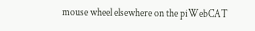mouse wheel elsewhere on the piWebCAT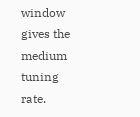window gives the medium tuning rate.